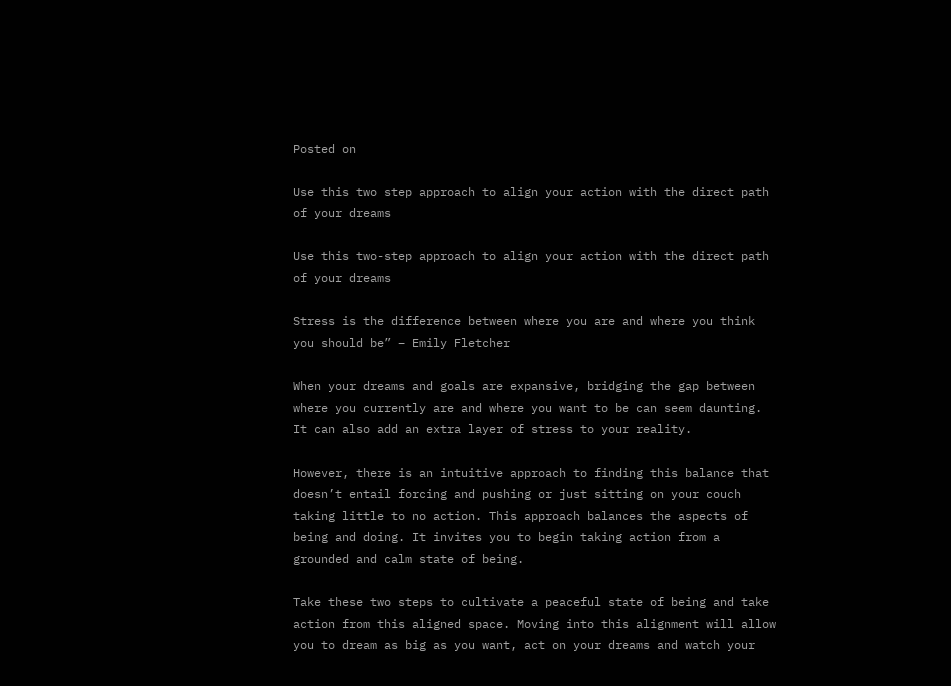Posted on

Use this two step approach to align your action with the direct path of your dreams

Use this two-step approach to align your action with the direct path of your dreams

Stress is the difference between where you are and where you think you should be” – Emily Fletcher

When your dreams and goals are expansive, bridging the gap between where you currently are and where you want to be can seem daunting. It can also add an extra layer of stress to your reality.

However, there is an intuitive approach to finding this balance that doesn’t entail forcing and pushing or just sitting on your couch taking little to no action. This approach balances the aspects of being and doing. It invites you to begin taking action from a grounded and calm state of being.

Take these two steps to cultivate a peaceful state of being and take action from this aligned space. Moving into this alignment will allow you to dream as big as you want, act on your dreams and watch your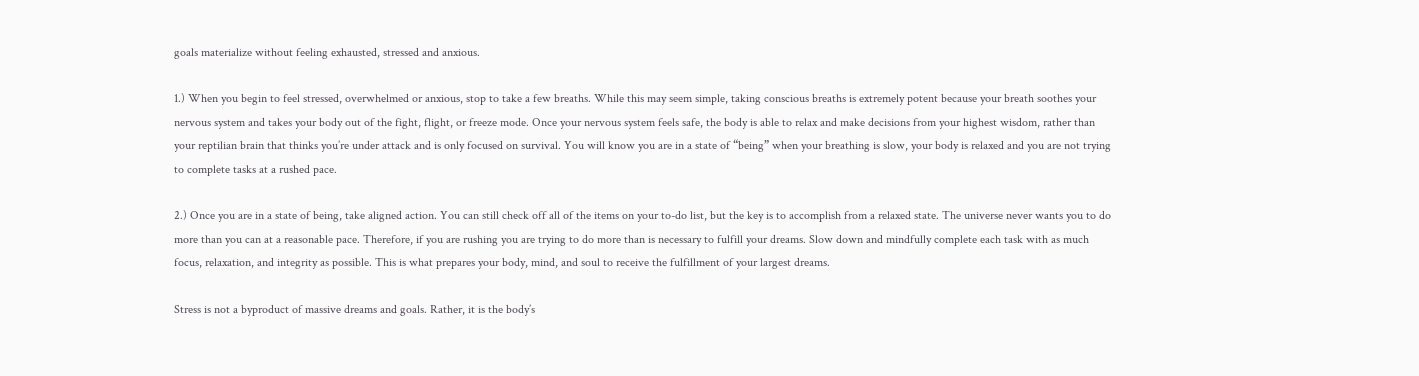goals materialize without feeling exhausted, stressed and anxious.

1.) When you begin to feel stressed, overwhelmed or anxious, stop to take a few breaths. While this may seem simple, taking conscious breaths is extremely potent because your breath soothes your nervous system and takes your body out of the fight, flight, or freeze mode. Once your nervous system feels safe, the body is able to relax and make decisions from your highest wisdom, rather than your reptilian brain that thinks you’re under attack and is only focused on survival. You will know you are in a state of “being” when your breathing is slow, your body is relaxed and you are not trying to complete tasks at a rushed pace.

2.) Once you are in a state of being, take aligned action. You can still check off all of the items on your to-do list, but the key is to accomplish from a relaxed state. The universe never wants you to do more than you can at a reasonable pace. Therefore, if you are rushing you are trying to do more than is necessary to fulfill your dreams. Slow down and mindfully complete each task with as much focus, relaxation, and integrity as possible. This is what prepares your body, mind, and soul to receive the fulfillment of your largest dreams.

Stress is not a byproduct of massive dreams and goals. Rather, it is the body’s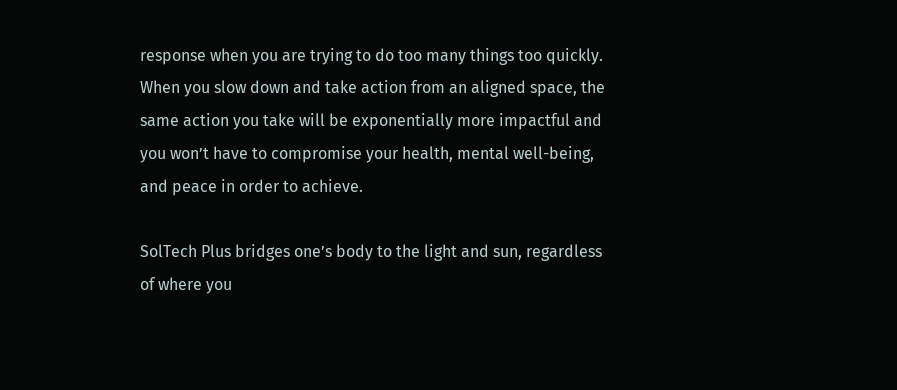response when you are trying to do too many things too quickly. When you slow down and take action from an aligned space, the same action you take will be exponentially more impactful and you won’t have to compromise your health, mental well-being, and peace in order to achieve.

SolTech Plus bridges one’s body to the light and sun, regardless of where you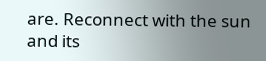are. Reconnect with the sun and its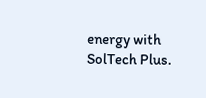energy with SolTech Plus.